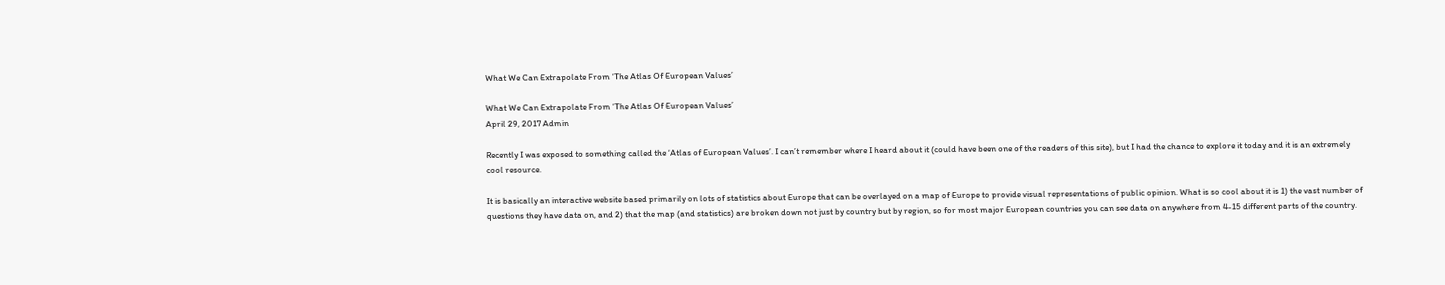What We Can Extrapolate From ‘The Atlas Of European Values’

What We Can Extrapolate From ‘The Atlas Of European Values’
April 29, 2017 Admin

Recently I was exposed to something called the ‘Atlas of European Values’. I can’t remember where I heard about it (could have been one of the readers of this site), but I had the chance to explore it today and it is an extremely cool resource.

It is basically an interactive website based primarily on lots of statistics about Europe that can be overlayed on a map of Europe to provide visual representations of public opinion. What is so cool about it is 1) the vast number of questions they have data on, and 2) that the map (and statistics) are broken down not just by country but by region, so for most major European countries you can see data on anywhere from 4-15 different parts of the country.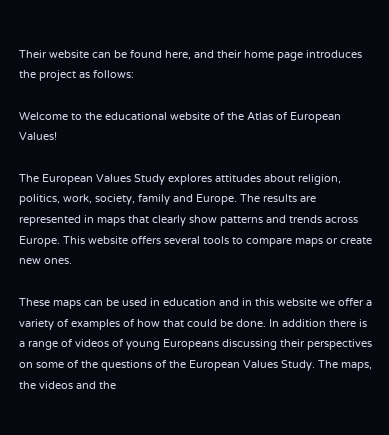Their website can be found here, and their home page introduces the project as follows:

Welcome to the educational website of the Atlas of European Values!

The European Values Study explores attitudes about religion, politics, work, society, family and Europe. The results are represented in maps that clearly show patterns and trends across Europe. This website offers several tools to compare maps or create new ones.

These maps can be used in education and in this website we offer a variety of examples of how that could be done. In addition there is a range of videos of young Europeans discussing their perspectives on some of the questions of the European Values Study. The maps, the videos and the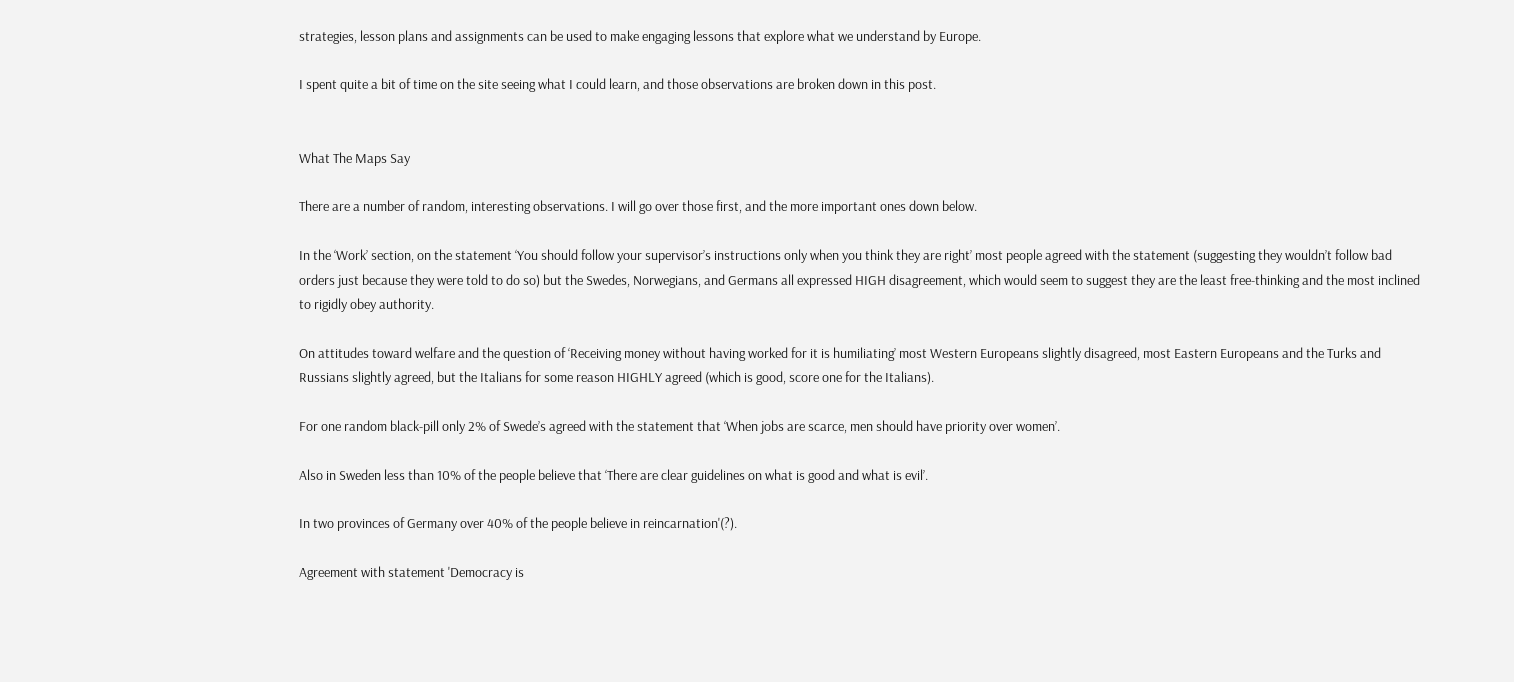strategies, lesson plans and assignments can be used to make engaging lessons that explore what we understand by Europe.

I spent quite a bit of time on the site seeing what I could learn, and those observations are broken down in this post.


What The Maps Say

There are a number of random, interesting observations. I will go over those first, and the more important ones down below.

In the ‘Work’ section, on the statement ‘You should follow your supervisor’s instructions only when you think they are right’ most people agreed with the statement (suggesting they wouldn’t follow bad orders just because they were told to do so) but the Swedes, Norwegians, and Germans all expressed HIGH disagreement, which would seem to suggest they are the least free-thinking and the most inclined to rigidly obey authority.

On attitudes toward welfare and the question of ‘Receiving money without having worked for it is humiliating’ most Western Europeans slightly disagreed, most Eastern Europeans and the Turks and Russians slightly agreed, but the Italians for some reason HIGHLY agreed (which is good, score one for the Italians).

For one random black-pill only 2% of Swede’s agreed with the statement that ‘When jobs are scarce, men should have priority over women’.

Also in Sweden less than 10% of the people believe that ‘There are clear guidelines on what is good and what is evil’.

In two provinces of Germany over 40% of the people believe in reincarnation'(?).

Agreement with statement 'Democracy is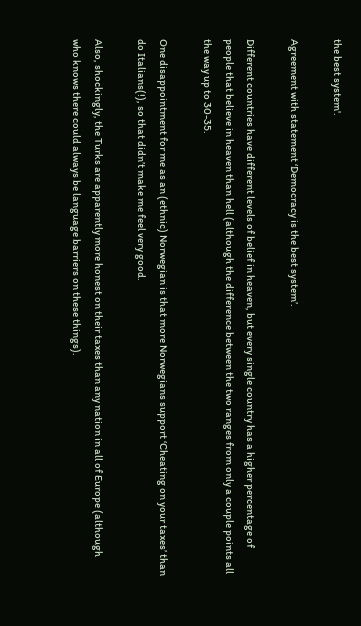the best system'.

Agreement with statement ‘Democracy is the best system’.

Different countries have different levels of belief in heaven, but every single country has a higher percentage of people that believe in heaven than hell (although the difference between the two ranges from only a couple points all the way up to 30-35.

One disappointment for me as an (ethnic) Norwegian is that more Norwegians support ‘Cheating on your taxes’ than do Italians(!), so that didn’t make me feel very good.

Also, shockingly, the Turks are apparently more honest on their taxes than any nation in all of Europe (although who knows there could always be language barriers on these things).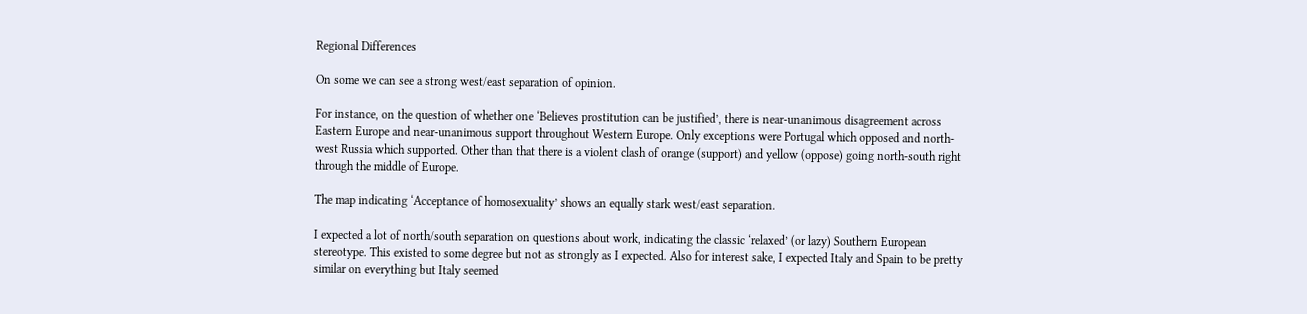Regional Differences

On some we can see a strong west/east separation of opinion.

For instance, on the question of whether one ‘Believes prostitution can be justified’, there is near-unanimous disagreement across Eastern Europe and near-unanimous support throughout Western Europe. Only exceptions were Portugal which opposed and north-west Russia which supported. Other than that there is a violent clash of orange (support) and yellow (oppose) going north-south right through the middle of Europe.

The map indicating ‘Acceptance of homosexuality’ shows an equally stark west/east separation.

I expected a lot of north/south separation on questions about work, indicating the classic ‘relaxed’ (or lazy) Southern European stereotype. This existed to some degree but not as strongly as I expected. Also for interest sake, I expected Italy and Spain to be pretty similar on everything but Italy seemed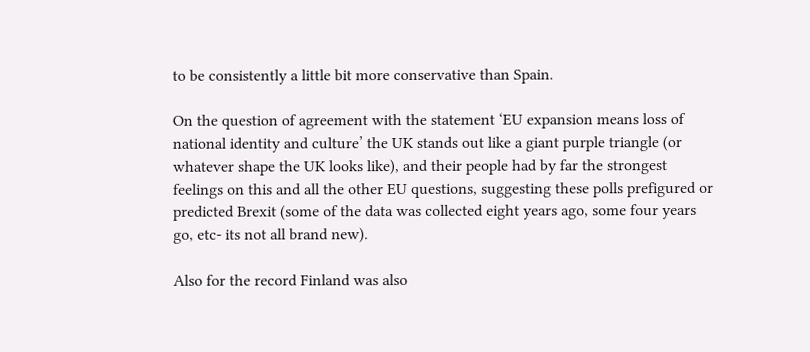to be consistently a little bit more conservative than Spain.

On the question of agreement with the statement ‘EU expansion means loss of national identity and culture’ the UK stands out like a giant purple triangle (or whatever shape the UK looks like), and their people had by far the strongest feelings on this and all the other EU questions, suggesting these polls prefigured or predicted Brexit (some of the data was collected eight years ago, some four years go, etc- its not all brand new).

Also for the record Finland was also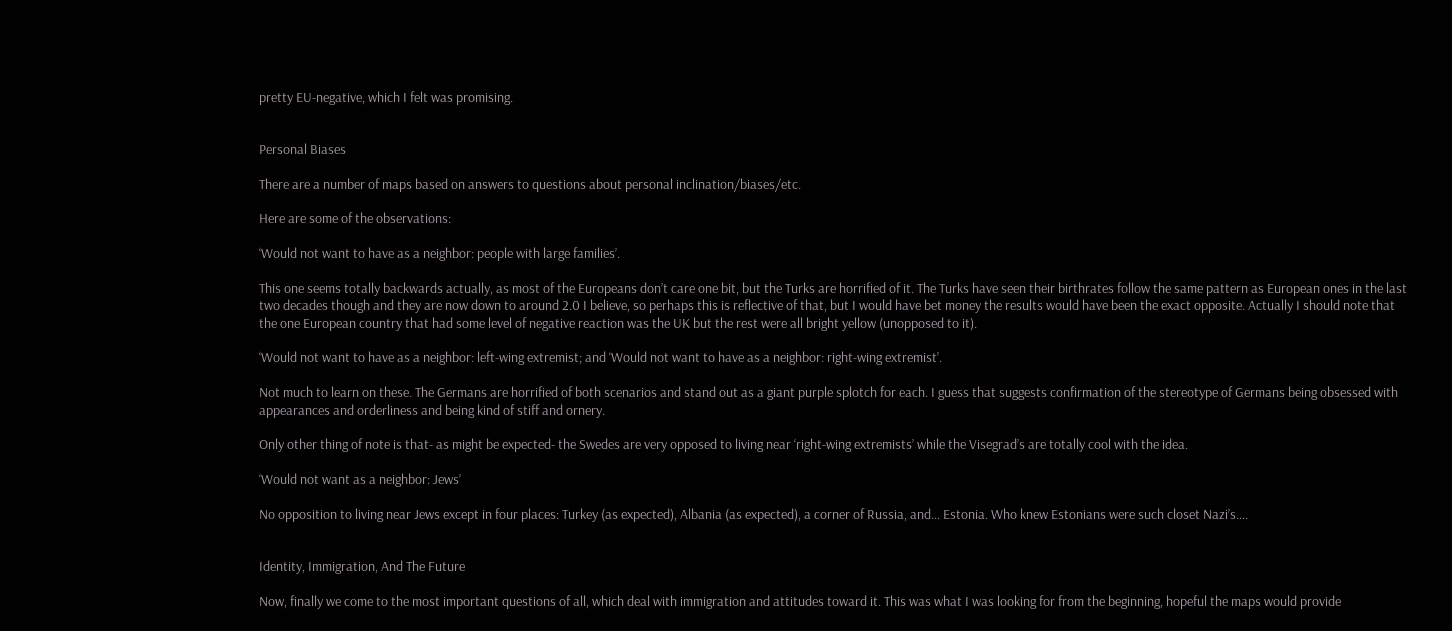pretty EU-negative, which I felt was promising.


Personal Biases

There are a number of maps based on answers to questions about personal inclination/biases/etc.

Here are some of the observations:

‘Would not want to have as a neighbor: people with large families’.

This one seems totally backwards actually, as most of the Europeans don’t care one bit, but the Turks are horrified of it. The Turks have seen their birthrates follow the same pattern as European ones in the last two decades though and they are now down to around 2.0 I believe, so perhaps this is reflective of that, but I would have bet money the results would have been the exact opposite. Actually I should note that the one European country that had some level of negative reaction was the UK but the rest were all bright yellow (unopposed to it).

‘Would not want to have as a neighbor: left-wing extremist; and ‘Would not want to have as a neighbor: right-wing extremist’.

Not much to learn on these. The Germans are horrified of both scenarios and stand out as a giant purple splotch for each. I guess that suggests confirmation of the stereotype of Germans being obsessed with appearances and orderliness and being kind of stiff and ornery.

Only other thing of note is that- as might be expected- the Swedes are very opposed to living near ‘right-wing extremists’ while the Visegrad’s are totally cool with the idea.

‘Would not want as a neighbor: Jews’

No opposition to living near Jews except in four places: Turkey (as expected), Albania (as expected), a corner of Russia, and… Estonia. Who knew Estonians were such closet Nazi’s….


Identity, Immigration, And The Future

Now, finally we come to the most important questions of all, which deal with immigration and attitudes toward it. This was what I was looking for from the beginning, hopeful the maps would provide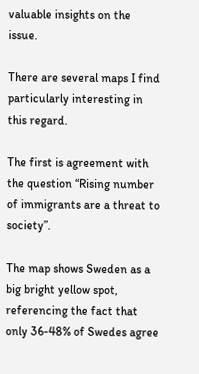valuable insights on the issue.

There are several maps I find particularly interesting in this regard.

The first is agreement with the question “Rising number of immigrants are a threat to society”.

The map shows Sweden as a big bright yellow spot, referencing the fact that only 36-48% of Swedes agree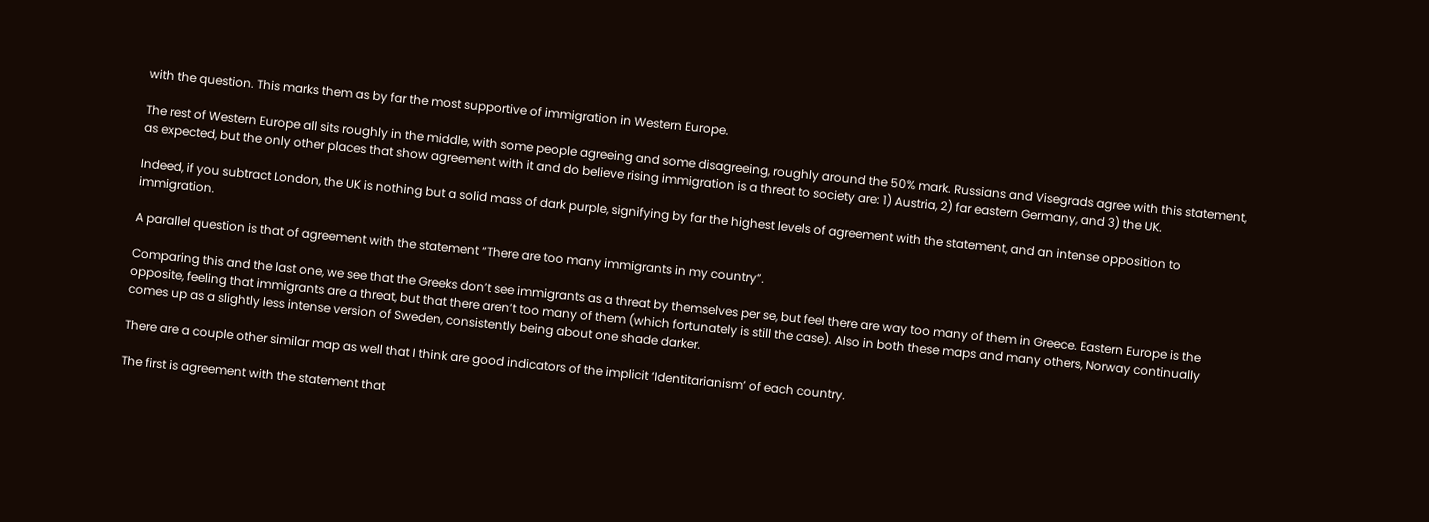with the question. This marks them as by far the most supportive of immigration in Western Europe.

The rest of Western Europe all sits roughly in the middle, with some people agreeing and some disagreeing, roughly around the 50% mark. Russians and Visegrads agree with this statement, as expected, but the only other places that show agreement with it and do believe rising immigration is a threat to society are: 1) Austria, 2) far eastern Germany, and 3) the UK.

Indeed, if you subtract London, the UK is nothing but a solid mass of dark purple, signifying by far the highest levels of agreement with the statement, and an intense opposition to immigration.

A parallel question is that of agreement with the statement “There are too many immigrants in my country”.

Comparing this and the last one, we see that the Greeks don’t see immigrants as a threat by themselves per se, but feel there are way too many of them in Greece. Eastern Europe is the opposite, feeling that immigrants are a threat, but that there aren’t too many of them (which fortunately is still the case). Also in both these maps and many others, Norway continually comes up as a slightly less intense version of Sweden, consistently being about one shade darker.

There are a couple other similar map as well that I think are good indicators of the implicit ‘Identitarianism’ of each country.

The first is agreement with the statement that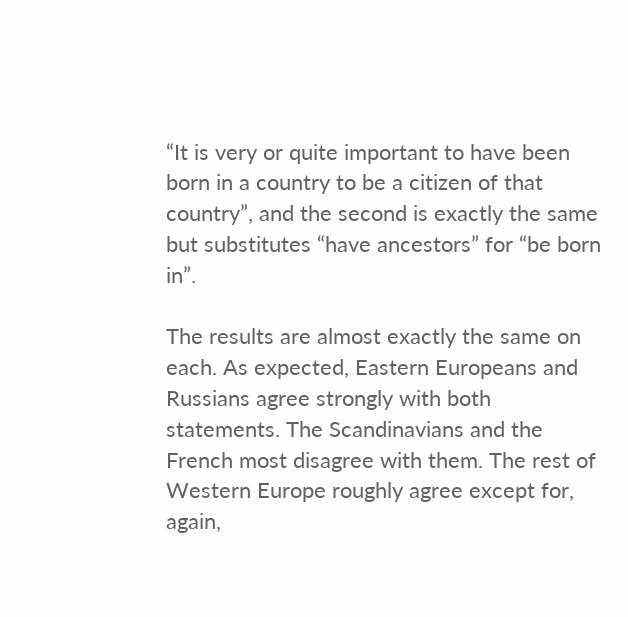“It is very or quite important to have been born in a country to be a citizen of that country”, and the second is exactly the same but substitutes “have ancestors” for “be born in”.

The results are almost exactly the same on each. As expected, Eastern Europeans and Russians agree strongly with both statements. The Scandinavians and the French most disagree with them. The rest of Western Europe roughly agree except for, again,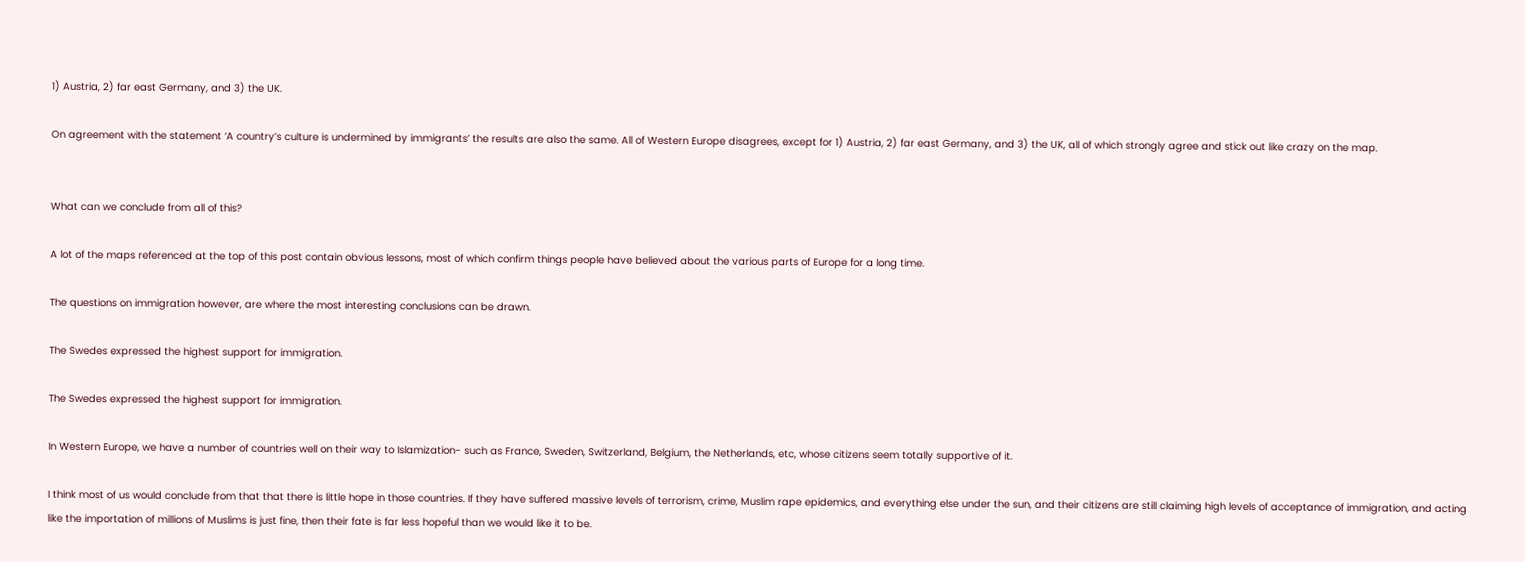1) Austria, 2) far east Germany, and 3) the UK.

On agreement with the statement ‘A country’s culture is undermined by immigrants’ the results are also the same. All of Western Europe disagrees, except for 1) Austria, 2) far east Germany, and 3) the UK, all of which strongly agree and stick out like crazy on the map.


What can we conclude from all of this?

A lot of the maps referenced at the top of this post contain obvious lessons, most of which confirm things people have believed about the various parts of Europe for a long time.

The questions on immigration however, are where the most interesting conclusions can be drawn.

The Swedes expressed the highest support for immigration.

The Swedes expressed the highest support for immigration.

In Western Europe, we have a number of countries well on their way to Islamization- such as France, Sweden, Switzerland, Belgium, the Netherlands, etc, whose citizens seem totally supportive of it.

I think most of us would conclude from that that there is little hope in those countries. If they have suffered massive levels of terrorism, crime, Muslim rape epidemics, and everything else under the sun, and their citizens are still claiming high levels of acceptance of immigration, and acting like the importation of millions of Muslims is just fine, then their fate is far less hopeful than we would like it to be.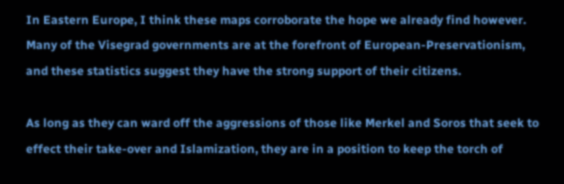In Eastern Europe, I think these maps corroborate the hope we already find however. Many of the Visegrad governments are at the forefront of European-Preservationism, and these statistics suggest they have the strong support of their citizens.

As long as they can ward off the aggressions of those like Merkel and Soros that seek to effect their take-over and Islamization, they are in a position to keep the torch of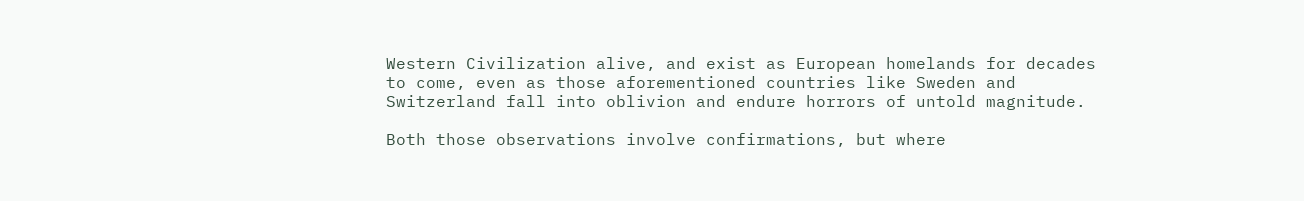Western Civilization alive, and exist as European homelands for decades to come, even as those aforementioned countries like Sweden and Switzerland fall into oblivion and endure horrors of untold magnitude.

Both those observations involve confirmations, but where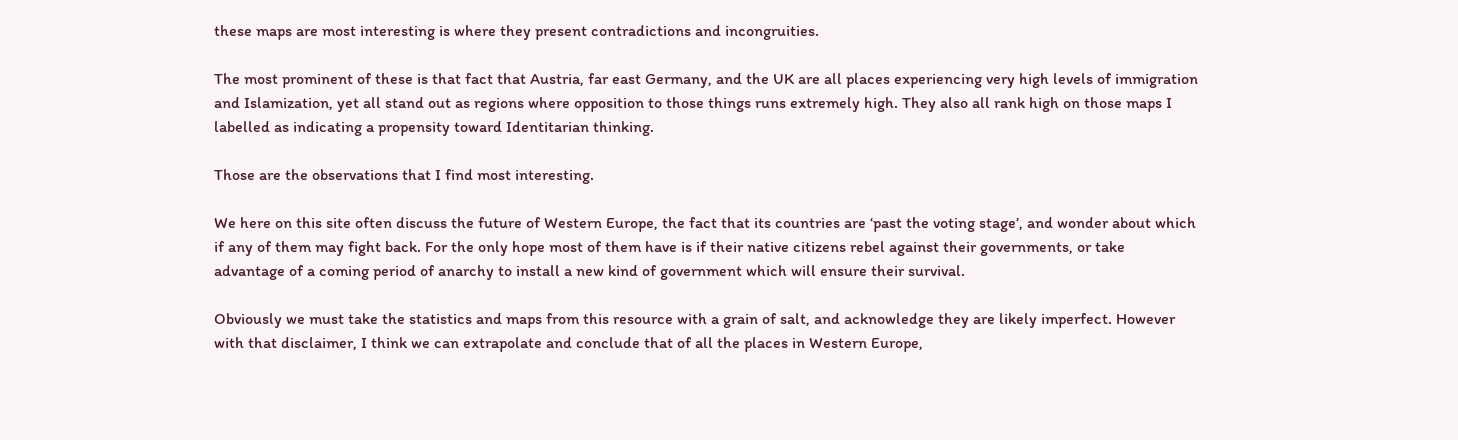these maps are most interesting is where they present contradictions and incongruities.

The most prominent of these is that fact that Austria, far east Germany, and the UK are all places experiencing very high levels of immigration and Islamization, yet all stand out as regions where opposition to those things runs extremely high. They also all rank high on those maps I labelled as indicating a propensity toward Identitarian thinking.

Those are the observations that I find most interesting.

We here on this site often discuss the future of Western Europe, the fact that its countries are ‘past the voting stage’, and wonder about which if any of them may fight back. For the only hope most of them have is if their native citizens rebel against their governments, or take advantage of a coming period of anarchy to install a new kind of government which will ensure their survival.

Obviously we must take the statistics and maps from this resource with a grain of salt, and acknowledge they are likely imperfect. However with that disclaimer, I think we can extrapolate and conclude that of all the places in Western Europe,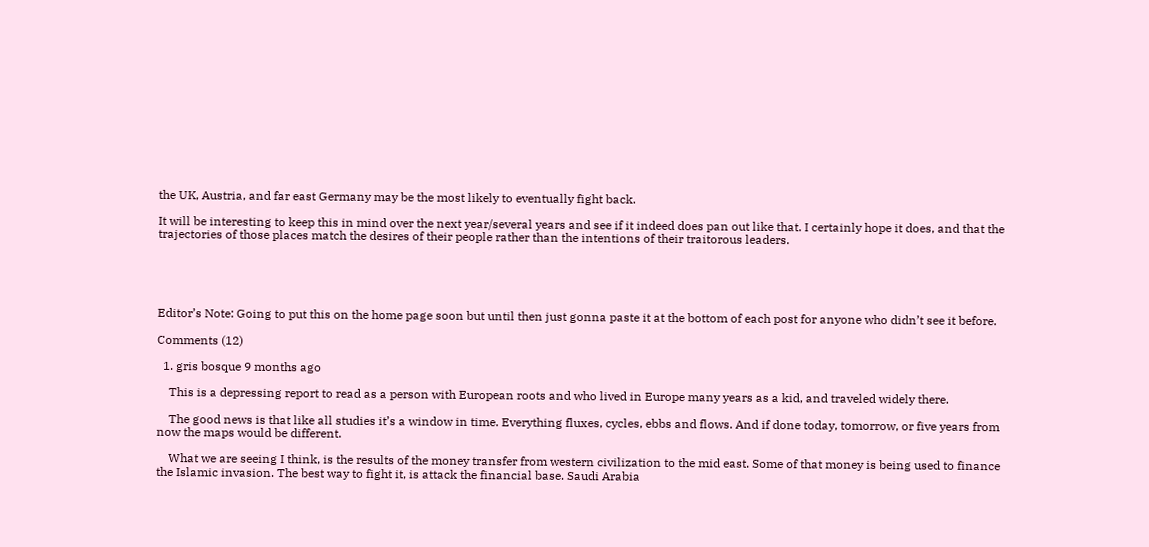the UK, Austria, and far east Germany may be the most likely to eventually fight back.

It will be interesting to keep this in mind over the next year/several years and see if it indeed does pan out like that. I certainly hope it does, and that the trajectories of those places match the desires of their people rather than the intentions of their traitorous leaders.





Editor’s Note: Going to put this on the home page soon but until then just gonna paste it at the bottom of each post for anyone who didn’t see it before.

Comments (12)

  1. gris bosque 9 months ago

    This is a depressing report to read as a person with European roots and who lived in Europe many years as a kid, and traveled widely there.

    The good news is that like all studies it’s a window in time. Everything fluxes, cycles, ebbs and flows. And if done today, tomorrow, or five years from now the maps would be different.

    What we are seeing I think, is the results of the money transfer from western civilization to the mid east. Some of that money is being used to finance the Islamic invasion. The best way to fight it, is attack the financial base. Saudi Arabia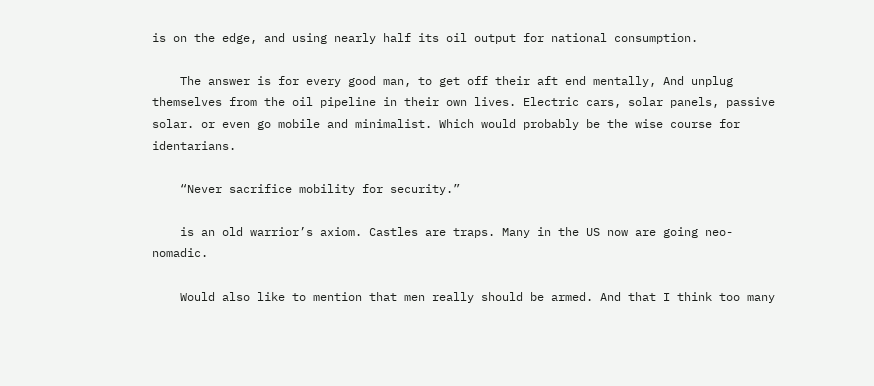is on the edge, and using nearly half its oil output for national consumption.

    The answer is for every good man, to get off their aft end mentally, And unplug themselves from the oil pipeline in their own lives. Electric cars, solar panels, passive solar. or even go mobile and minimalist. Which would probably be the wise course for identarians.

    “Never sacrifice mobility for security.”

    is an old warrior’s axiom. Castles are traps. Many in the US now are going neo-nomadic.

    Would also like to mention that men really should be armed. And that I think too many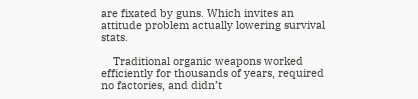are fixated by guns. Which invites an attitude problem actually lowering survival stats.

    Traditional organic weapons worked efficiently for thousands of years, required no factories, and didn’t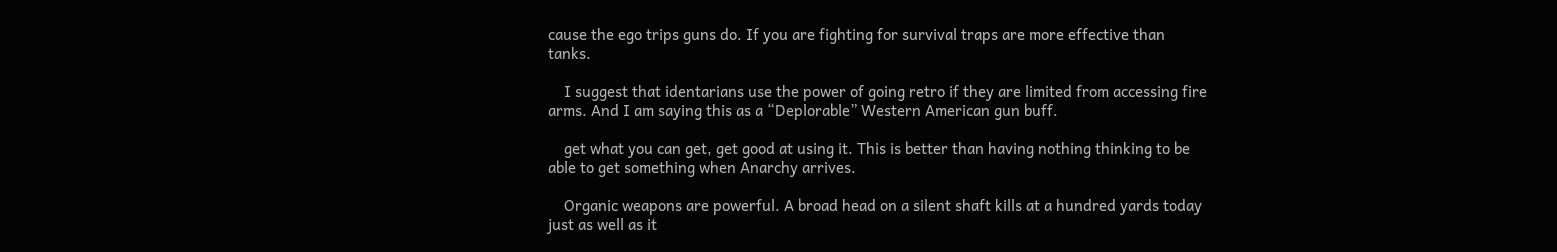cause the ego trips guns do. If you are fighting for survival traps are more effective than tanks.

    I suggest that identarians use the power of going retro if they are limited from accessing fire arms. And I am saying this as a “Deplorable” Western American gun buff.

    get what you can get, get good at using it. This is better than having nothing thinking to be able to get something when Anarchy arrives.

    Organic weapons are powerful. A broad head on a silent shaft kills at a hundred yards today just as well as it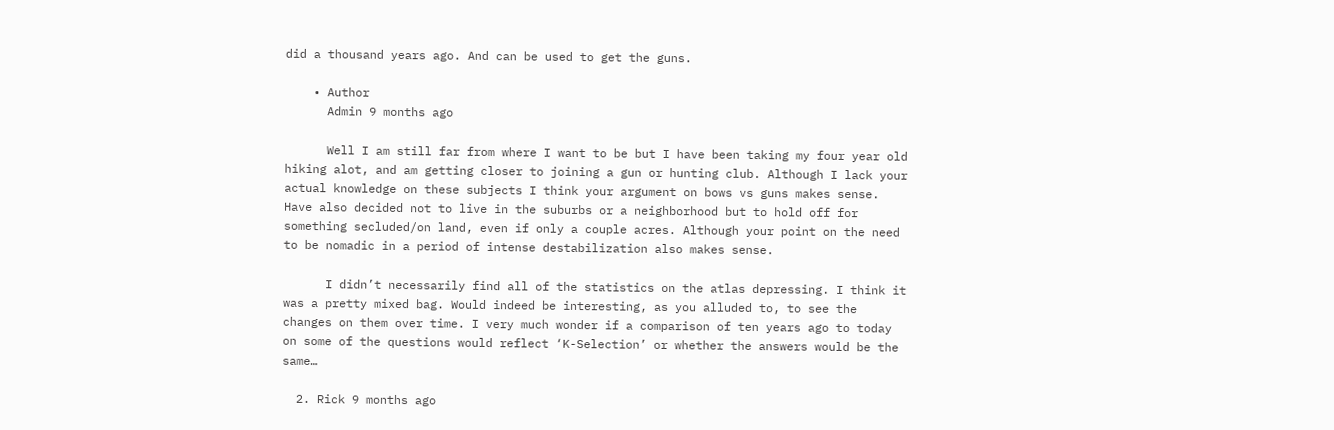did a thousand years ago. And can be used to get the guns.

    • Author
      Admin 9 months ago

      Well I am still far from where I want to be but I have been taking my four year old hiking alot, and am getting closer to joining a gun or hunting club. Although I lack your actual knowledge on these subjects I think your argument on bows vs guns makes sense. Have also decided not to live in the suburbs or a neighborhood but to hold off for something secluded/on land, even if only a couple acres. Although your point on the need to be nomadic in a period of intense destabilization also makes sense.

      I didn’t necessarily find all of the statistics on the atlas depressing. I think it was a pretty mixed bag. Would indeed be interesting, as you alluded to, to see the changes on them over time. I very much wonder if a comparison of ten years ago to today on some of the questions would reflect ‘K-Selection’ or whether the answers would be the same…

  2. Rick 9 months ago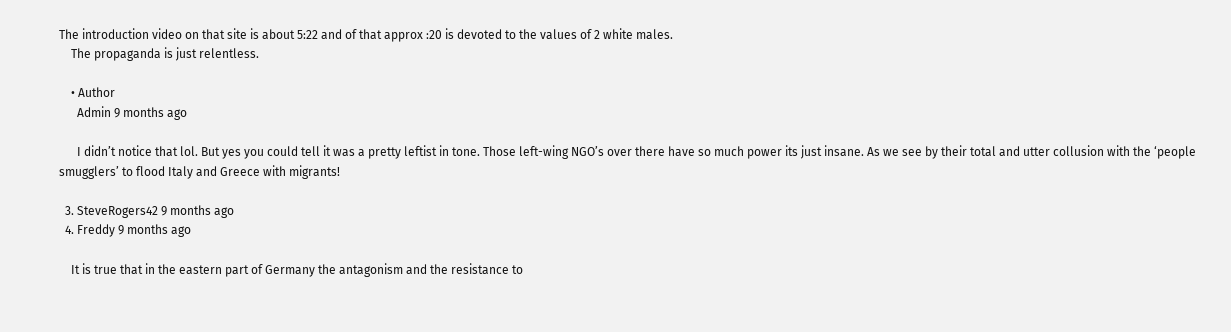The introduction video on that site is about 5:22 and of that approx :20 is devoted to the values of 2 white males.
    The propaganda is just relentless.

    • Author
      Admin 9 months ago

      I didn’t notice that lol. But yes you could tell it was a pretty leftist in tone. Those left-wing NGO’s over there have so much power its just insane. As we see by their total and utter collusion with the ‘people smugglers’ to flood Italy and Greece with migrants!

  3. SteveRogers42 9 months ago
  4. Freddy 9 months ago

    It is true that in the eastern part of Germany the antagonism and the resistance to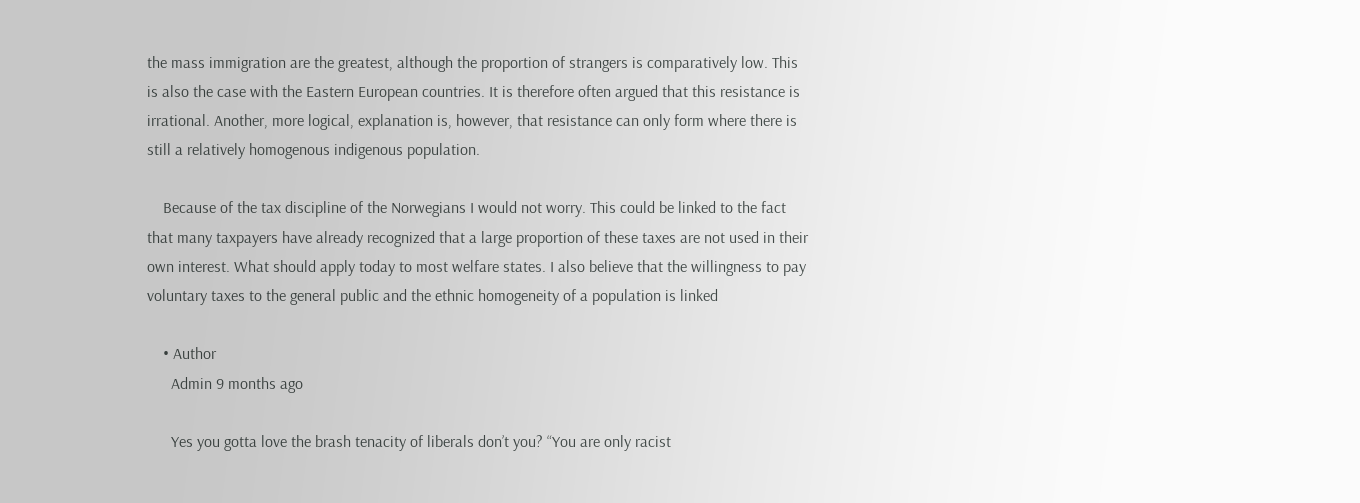the mass immigration are the greatest, although the proportion of strangers is comparatively low. This is also the case with the Eastern European countries. It is therefore often argued that this resistance is irrational. Another, more logical, explanation is, however, that resistance can only form where there is still a relatively homogenous indigenous population.

    Because of the tax discipline of the Norwegians I would not worry. This could be linked to the fact that many taxpayers have already recognized that a large proportion of these taxes are not used in their own interest. What should apply today to most welfare states. I also believe that the willingness to pay voluntary taxes to the general public and the ethnic homogeneity of a population is linked

    • Author
      Admin 9 months ago

      Yes you gotta love the brash tenacity of liberals don’t you? “You are only racist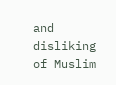and disliking of Muslim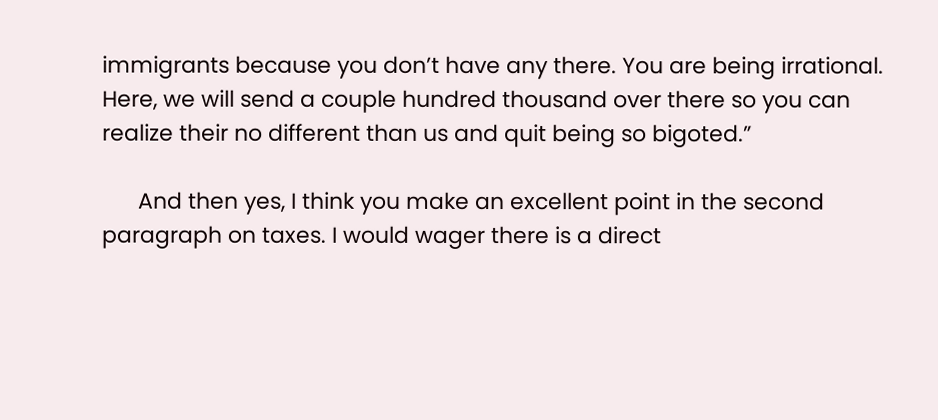immigrants because you don’t have any there. You are being irrational. Here, we will send a couple hundred thousand over there so you can realize their no different than us and quit being so bigoted.”

      And then yes, I think you make an excellent point in the second paragraph on taxes. I would wager there is a direct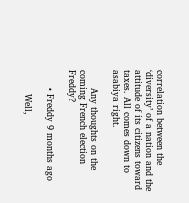correlation between the ‘diversity’ of a nation and the attitude of its citizens toward taxes. All comes down to asabiya right.

      Any thoughts on the coming French election Freddy?

      • Freddy 9 months ago

        Well,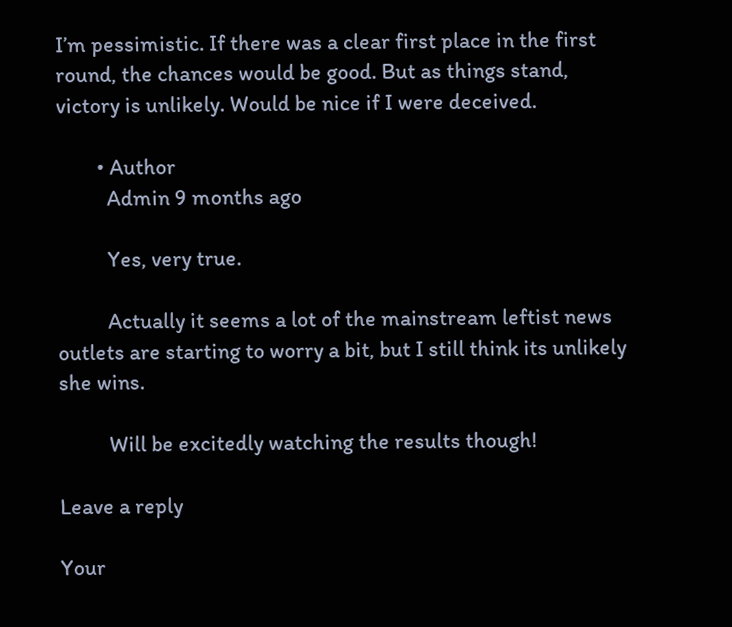I’m pessimistic. If there was a clear first place in the first round, the chances would be good. But as things stand, victory is unlikely. Would be nice if I were deceived.

        • Author
          Admin 9 months ago

          Yes, very true.

          Actually it seems a lot of the mainstream leftist news outlets are starting to worry a bit, but I still think its unlikely she wins.

          Will be excitedly watching the results though!

Leave a reply

Your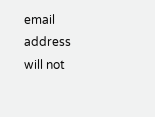email address will not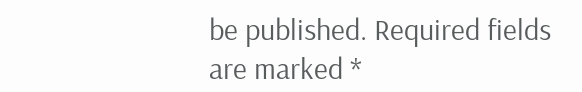be published. Required fields are marked *